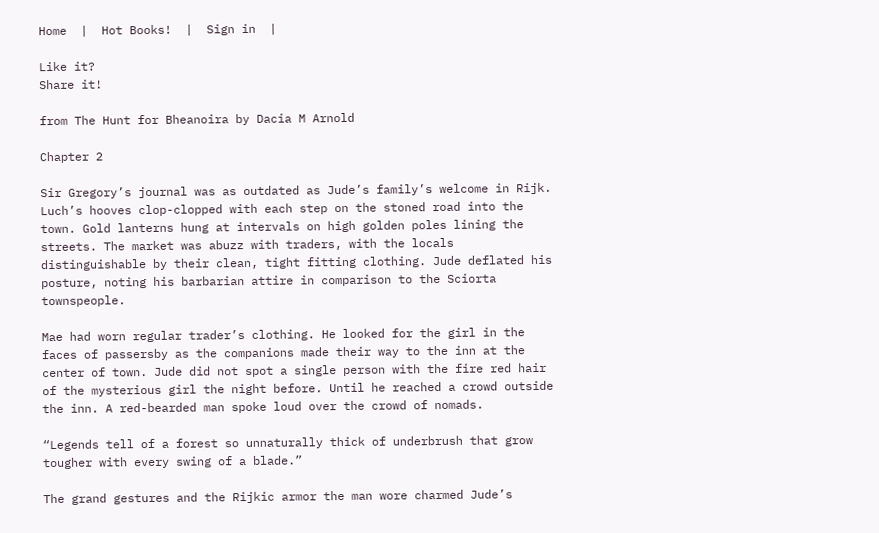Home  |  Hot Books!  |  Sign in  |

Like it?
Share it!

from The Hunt for Bheanoira by Dacia M Arnold

Chapter 2

Sir Gregory’s journal was as outdated as Jude’s family’s welcome in Rijk. Luch’s hooves clop-clopped with each step on the stoned road into the town. Gold lanterns hung at intervals on high golden poles lining the streets. The market was abuzz with traders, with the locals distinguishable by their clean, tight fitting clothing. Jude deflated his posture, noting his barbarian attire in comparison to the Sciorta townspeople.

Mae had worn regular trader’s clothing. He looked for the girl in the faces of passersby as the companions made their way to the inn at the center of town. Jude did not spot a single person with the fire red hair of the mysterious girl the night before. Until he reached a crowd outside the inn. A red-bearded man spoke loud over the crowd of nomads.

“Legends tell of a forest so unnaturally thick of underbrush that grow tougher with every swing of a blade.”

The grand gestures and the Rijkic armor the man wore charmed Jude’s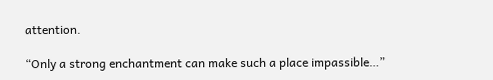attention.

“Only a strong enchantment can make such a place impassible…”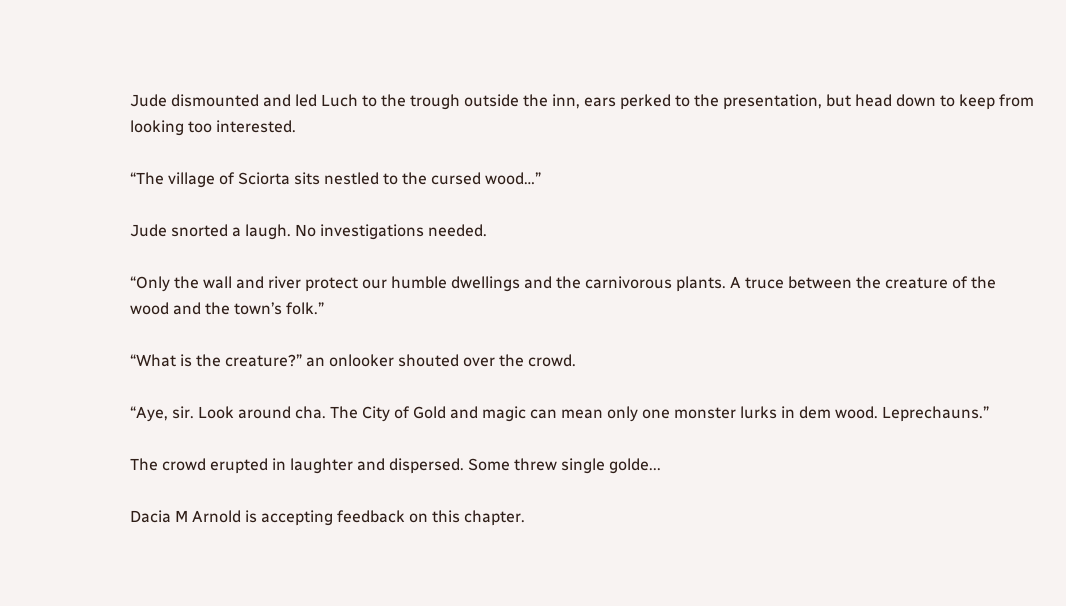Jude dismounted and led Luch to the trough outside the inn, ears perked to the presentation, but head down to keep from looking too interested.

“The village of Sciorta sits nestled to the cursed wood…”

Jude snorted a laugh. No investigations needed.

“Only the wall and river protect our humble dwellings and the carnivorous plants. A truce between the creature of the wood and the town’s folk.”

“What is the creature?” an onlooker shouted over the crowd.

“Aye, sir. Look around cha. The City of Gold and magic can mean only one monster lurks in dem wood. Leprechauns.”

The crowd erupted in laughter and dispersed. Some threw single golde...

Dacia M Arnold is accepting feedback on this chapter.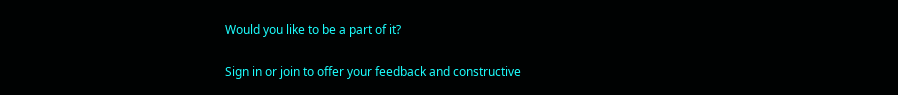Would you like to be a part of it?

Sign in or join to offer your feedback and constructive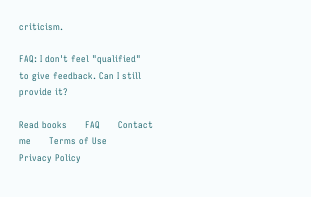criticism.

FAQ: I don't feel "qualified" to give feedback. Can I still provide it?

Read books      FAQ      Contact me      Terms of Use      Privacy Policy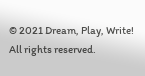© 2021 Dream, Play, Write! All rights reserved.